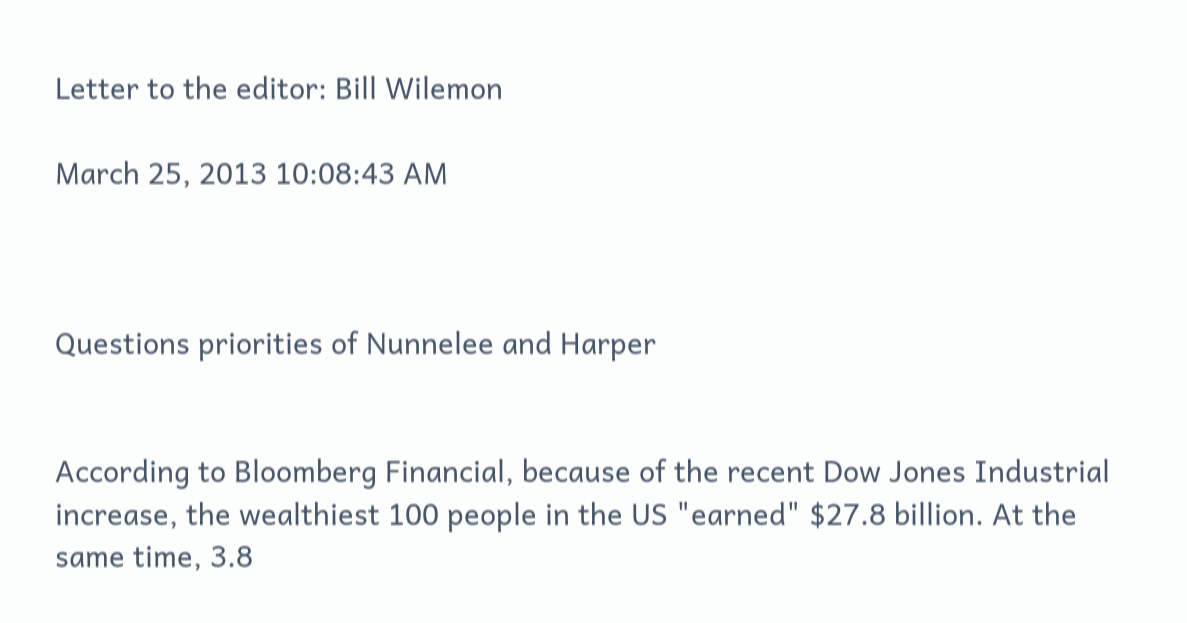Letter to the editor: Bill Wilemon

March 25, 2013 10:08:43 AM



Questions priorities of Nunnelee and Harper


According to Bloomberg Financial, because of the recent Dow Jones Industrial increase, the wealthiest 100 people in the US "earned" $27.8 billion. At the same time, 3.8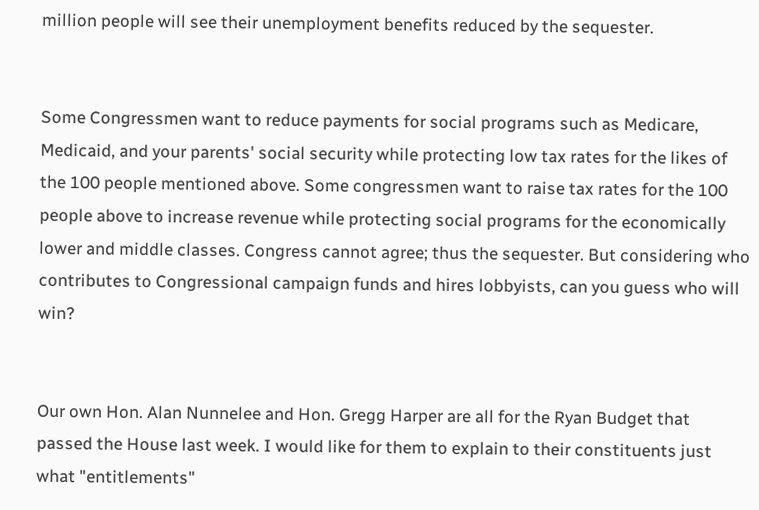million people will see their unemployment benefits reduced by the sequester.


Some Congressmen want to reduce payments for social programs such as Medicare, Medicaid, and your parents' social security while protecting low tax rates for the likes of the 100 people mentioned above. Some congressmen want to raise tax rates for the 100 people above to increase revenue while protecting social programs for the economically lower and middle classes. Congress cannot agree; thus the sequester. But considering who contributes to Congressional campaign funds and hires lobbyists, can you guess who will win?


Our own Hon. Alan Nunnelee and Hon. Gregg Harper are all for the Ryan Budget that passed the House last week. I would like for them to explain to their constituents just what "entitlements"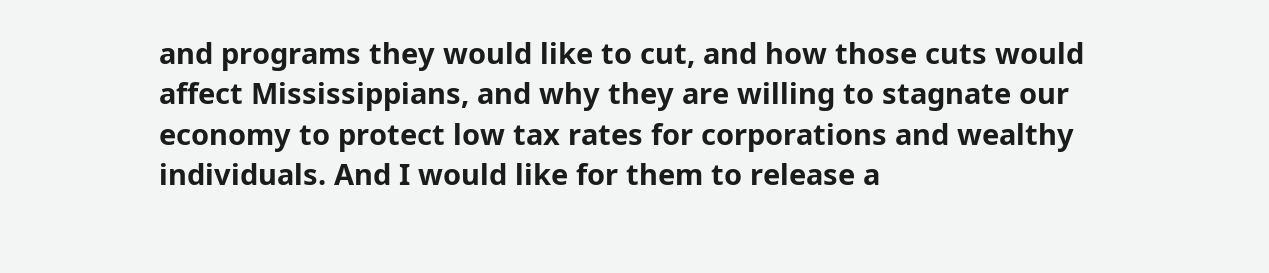and programs they would like to cut, and how those cuts would affect Mississippians, and why they are willing to stagnate our economy to protect low tax rates for corporations and wealthy individuals. And I would like for them to release a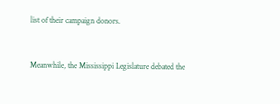list of their campaign donors.


Meanwhile, the Mississippi Legislature debated the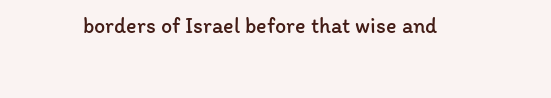borders of Israel before that wise and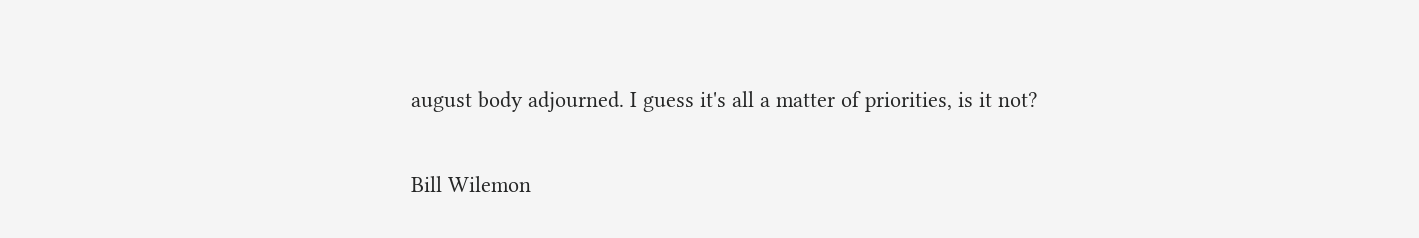august body adjourned. I guess it's all a matter of priorities, is it not?


Bill Wilemon